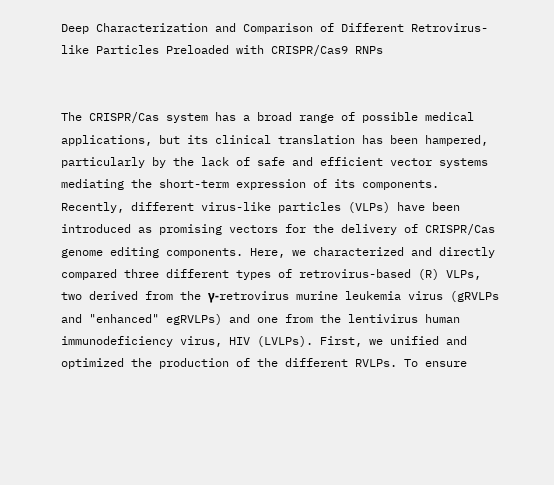Deep Characterization and Comparison of Different Retrovirus-like Particles Preloaded with CRISPR/Cas9 RNPs


The CRISPR/Cas system has a broad range of possible medical applications, but its clinical translation has been hampered, particularly by the lack of safe and efficient vector systems mediating the short-term expression of its components. Recently, different virus-like particles (VLPs) have been introduced as promising vectors for the delivery of CRISPR/Cas genome editing components. Here, we characterized and directly compared three different types of retrovirus-based (R) VLPs, two derived from the γ-retrovirus murine leukemia virus (gRVLPs and "enhanced" egRVLPs) and one from the lentivirus human immunodeficiency virus, HIV (LVLPs). First, we unified and optimized the production of the different RVLPs. To ensure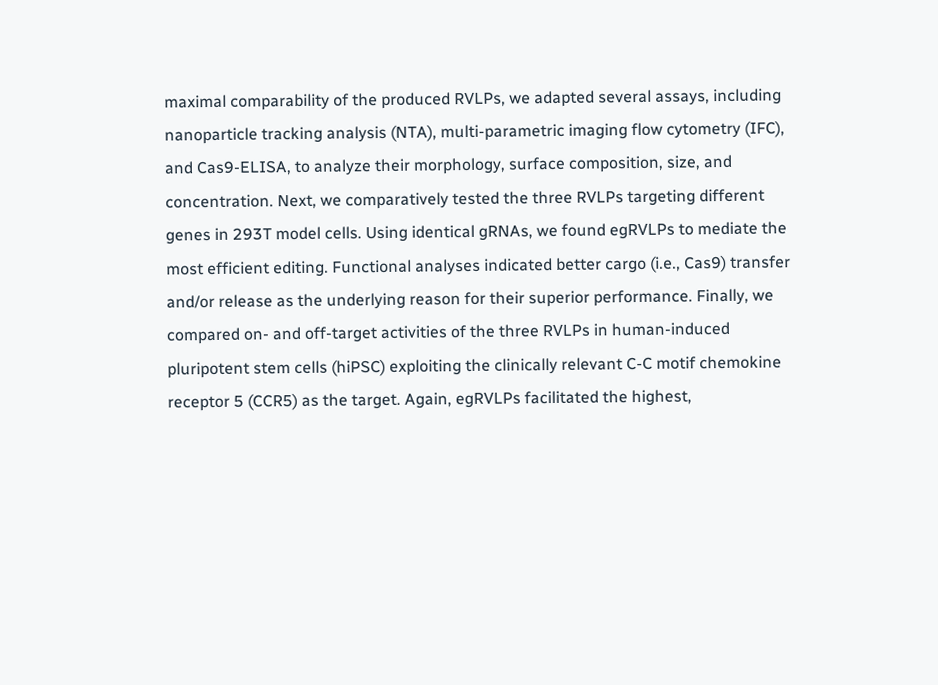maximal comparability of the produced RVLPs, we adapted several assays, including nanoparticle tracking analysis (NTA), multi-parametric imaging flow cytometry (IFC), and Cas9-ELISA, to analyze their morphology, surface composition, size, and concentration. Next, we comparatively tested the three RVLPs targeting different genes in 293T model cells. Using identical gRNAs, we found egRVLPs to mediate the most efficient editing. Functional analyses indicated better cargo (i.e., Cas9) transfer and/or release as the underlying reason for their superior performance. Finally, we compared on- and off-target activities of the three RVLPs in human-induced pluripotent stem cells (hiPSC) exploiting the clinically relevant C-C motif chemokine receptor 5 (CCR5) as the target. Again, egRVLPs facilitated the highest,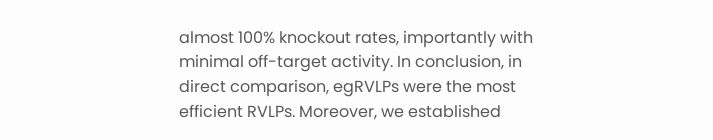almost 100% knockout rates, importantly with minimal off-target activity. In conclusion, in direct comparison, egRVLPs were the most efficient RVLPs. Moreover, we established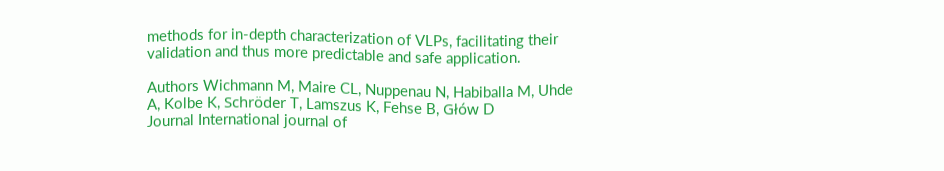methods for in-depth characterization of VLPs, facilitating their validation and thus more predictable and safe application.

Authors Wichmann M, Maire CL, Nuppenau N, Habiballa M, Uhde A, Kolbe K, Schröder T, Lamszus K, Fehse B, Głów D
Journal International journal of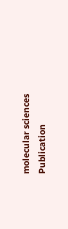molecular sciences
Publication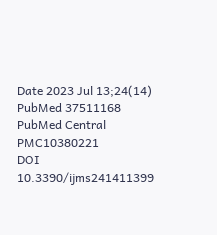Date 2023 Jul 13;24(14)
PubMed 37511168
PubMed Central PMC10380221
DOI 10.3390/ijms241411399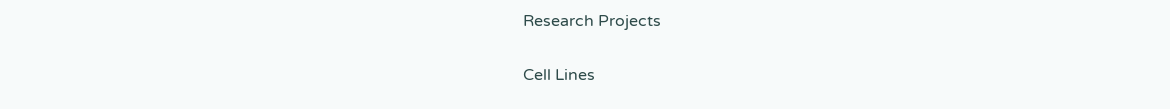Research Projects

Cell Lines